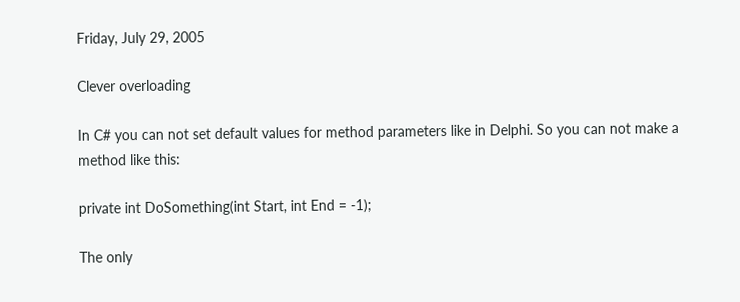Friday, July 29, 2005

Clever overloading

In C# you can not set default values for method parameters like in Delphi. So you can not make a method like this:

private int DoSomething(int Start, int End = -1);

The only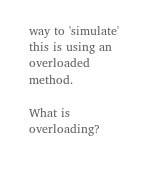way to 'simulate' this is using an overloaded method.

What is overloading?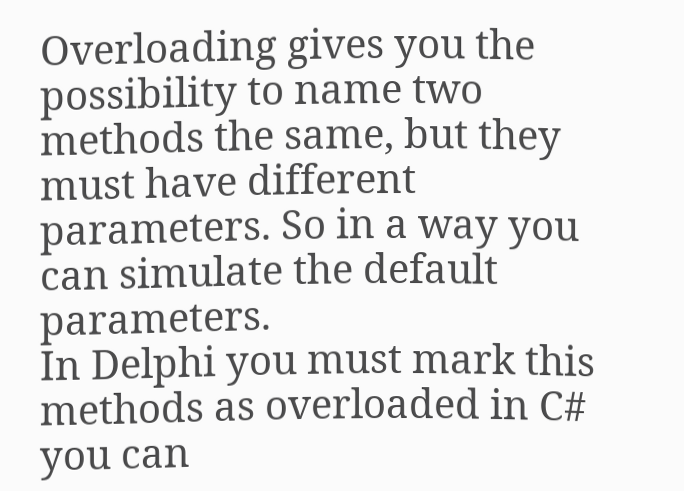Overloading gives you the possibility to name two methods the same, but they must have different parameters. So in a way you can simulate the default parameters.
In Delphi you must mark this methods as overloaded in C# you can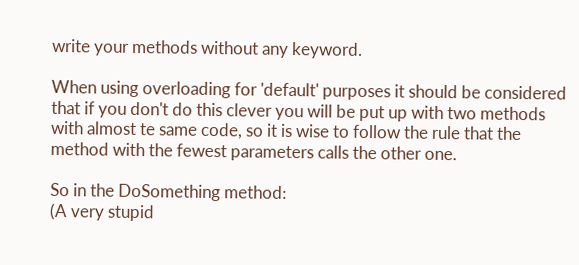write your methods without any keyword.

When using overloading for 'default' purposes it should be considered that if you don't do this clever you will be put up with two methods with almost te same code, so it is wise to follow the rule that the method with the fewest parameters calls the other one.

So in the DoSomething method:
(A very stupid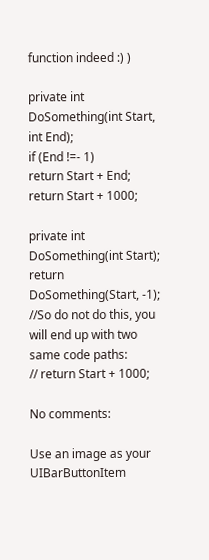function indeed :) )

private int DoSomething(int Start, int End);
if (End !=- 1)
return Start + End;
return Start + 1000;

private int DoSomething(int Start);
return DoSomething(Start, -1);
//So do not do this, you will end up with two same code paths:
// return Start + 1000;

No comments:

Use an image as your UIBarButtonItem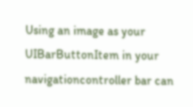Using an image as your UIBarButtonItem in your navigationcontroller bar can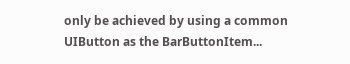only be achieved by using a common UIButton as the BarButtonItem...